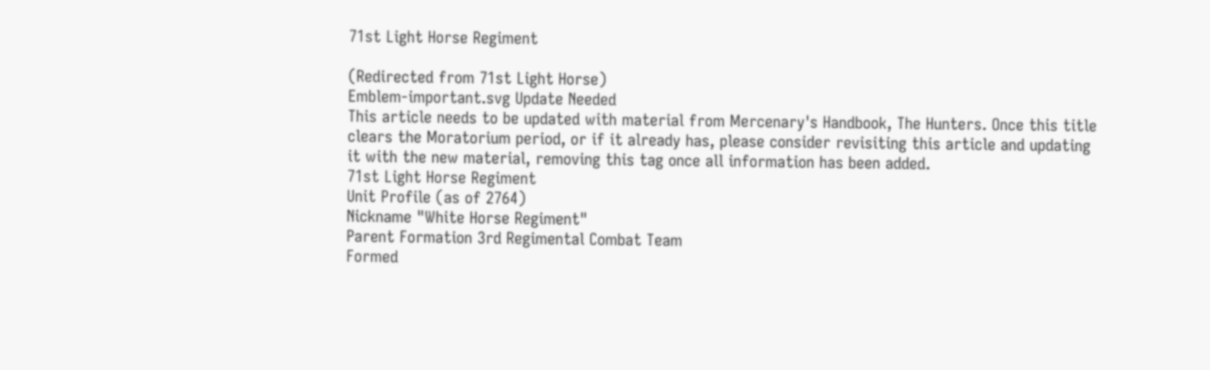71st Light Horse Regiment

(Redirected from 71st Light Horse)
Emblem-important.svg Update Needed
This article needs to be updated with material from Mercenary's Handbook, The Hunters. Once this title clears the Moratorium period, or if it already has, please consider revisiting this article and updating it with the new material, removing this tag once all information has been added.
71st Light Horse Regiment
Unit Profile (as of 2764)
Nickname "White Horse Regiment"
Parent Formation 3rd Regimental Combat Team
Formed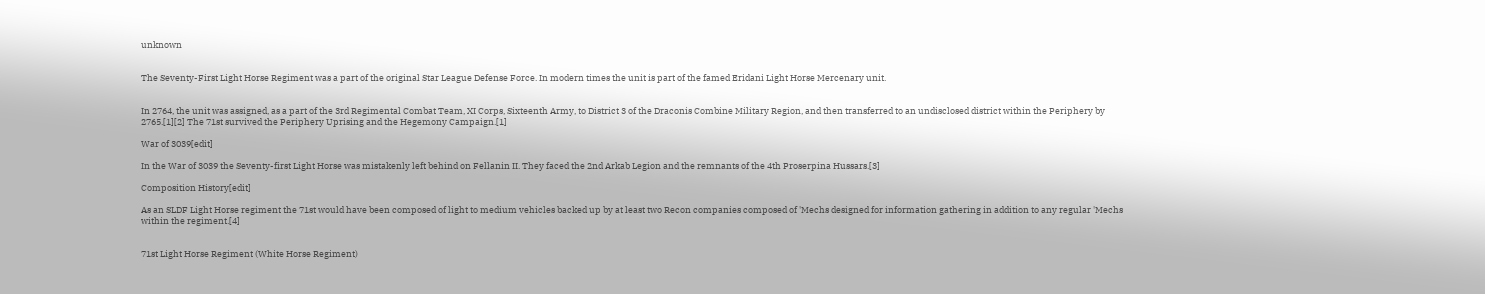unknown


The Seventy-First Light Horse Regiment was a part of the original Star League Defense Force. In modern times the unit is part of the famed Eridani Light Horse Mercenary unit.


In 2764, the unit was assigned, as a part of the 3rd Regimental Combat Team, XI Corps, Sixteenth Army, to District 3 of the Draconis Combine Military Region, and then transferred to an undisclosed district within the Periphery by 2765.[1][2] The 71st survived the Periphery Uprising and the Hegemony Campaign.[1]

War of 3039[edit]

In the War of 3039 the Seventy-first Light Horse was mistakenly left behind on Fellanin II. They faced the 2nd Arkab Legion and the remnants of the 4th Proserpina Hussars.[3]

Composition History[edit]

As an SLDF Light Horse regiment the 71st would have been composed of light to medium vehicles backed up by at least two Recon companies composed of 'Mechs designed for information gathering in addition to any regular 'Mechs within the regiment.[4]


71st Light Horse Regiment (White Horse Regiment)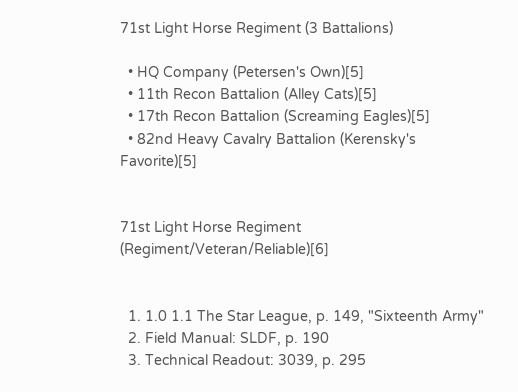71st Light Horse Regiment (3 Battalions)

  • HQ Company (Petersen's Own)[5]
  • 11th Recon Battalion (Alley Cats)[5]
  • 17th Recon Battalion (Screaming Eagles)[5]
  • 82nd Heavy Cavalry Battalion (Kerensky's Favorite)[5]


71st Light Horse Regiment (Regiment/Veteran/Reliable)[6]


  1. 1.0 1.1 The Star League, p. 149, "Sixteenth Army"
  2. Field Manual: SLDF, p. 190
  3. Technical Readout: 3039, p. 295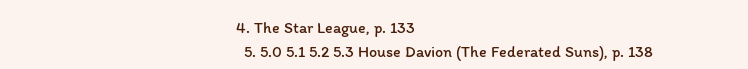4. The Star League, p. 133
  5. 5.0 5.1 5.2 5.3 House Davion (The Federated Suns), p. 138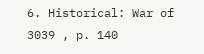6. Historical: War of 3039 , p. 140